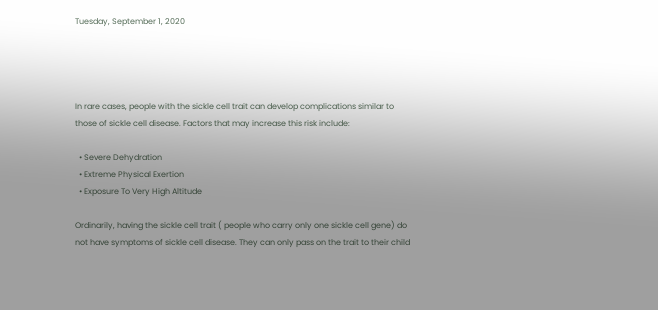Tuesday, September 1, 2020




In rare cases, people with the sickle cell trait can develop complications similar to those of sickle cell disease. Factors that may increase this risk include:

  • Severe Dehydration
  • Extreme Physical Exertion
  • Exposure To Very High Altitude

Ordinarily, having the sickle cell trait ( people who carry only one sickle cell gene) do not have symptoms of sickle cell disease. They can only pass on the trait to their child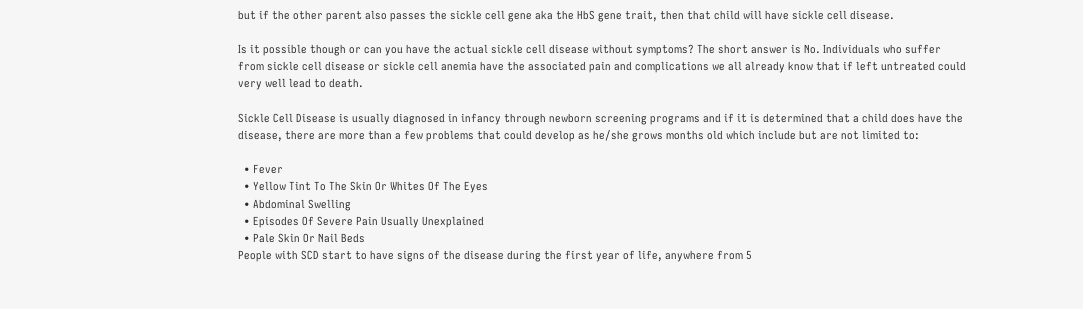but if the other parent also passes the sickle cell gene aka the HbS gene trait, then that child will have sickle cell disease.

Is it possible though or can you have the actual sickle cell disease without symptoms? The short answer is No. Individuals who suffer from sickle cell disease or sickle cell anemia have the associated pain and complications we all already know that if left untreated could very well lead to death.

Sickle Cell Disease is usually diagnosed in infancy through newborn screening programs and if it is determined that a child does have the disease, there are more than a few problems that could develop as he/she grows months old which include but are not limited to:

  • Fever
  • Yellow Tint To The Skin Or Whites Of The Eyes
  • Abdominal Swelling
  • Episodes Of Severe Pain Usually Unexplained
  • Pale Skin Or Nail Beds
People with SCD start to have signs of the disease during the first year of life, anywhere from 5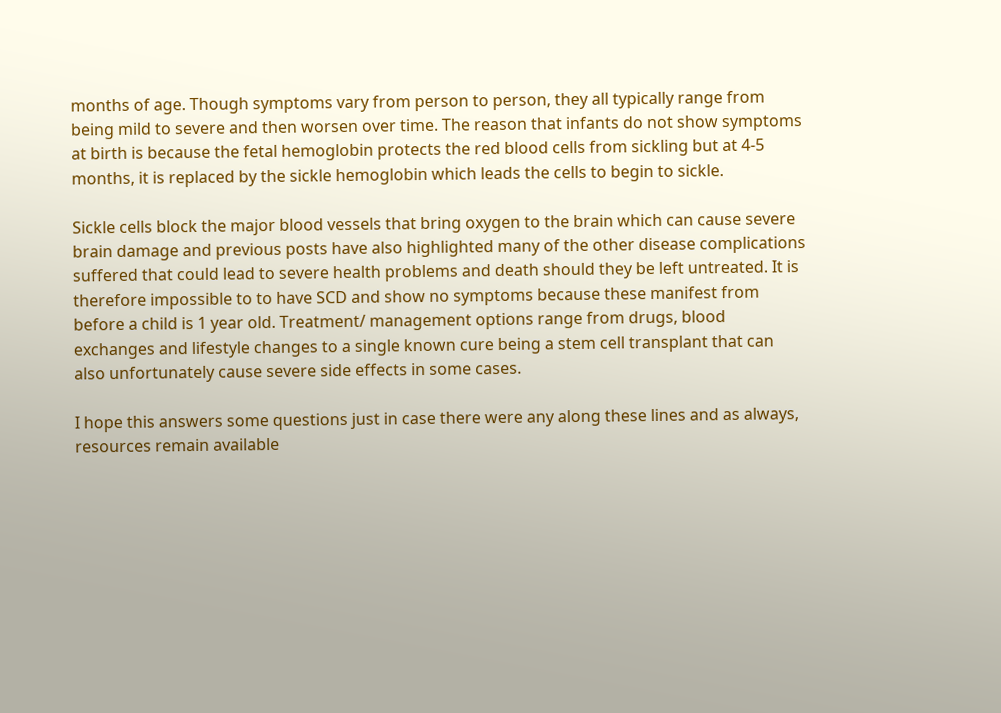months of age. Though symptoms vary from person to person, they all typically range from being mild to severe and then worsen over time. The reason that infants do not show symptoms at birth is because the fetal hemoglobin protects the red blood cells from sickling but at 4-5 months, it is replaced by the sickle hemoglobin which leads the cells to begin to sickle.

Sickle cells block the major blood vessels that bring oxygen to the brain which can cause severe brain damage and previous posts have also highlighted many of the other disease complications suffered that could lead to severe health problems and death should they be left untreated. It is therefore impossible to to have SCD and show no symptoms because these manifest from before a child is 1 year old. Treatment/ management options range from drugs, blood exchanges and lifestyle changes to a single known cure being a stem cell transplant that can also unfortunately cause severe side effects in some cases.

I hope this answers some questions just in case there were any along these lines and as always, resources remain available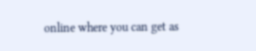online where you can get as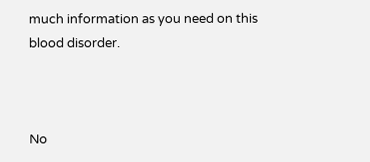much information as you need on this blood disorder.



No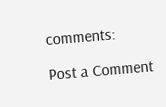comments:

Post a Comment